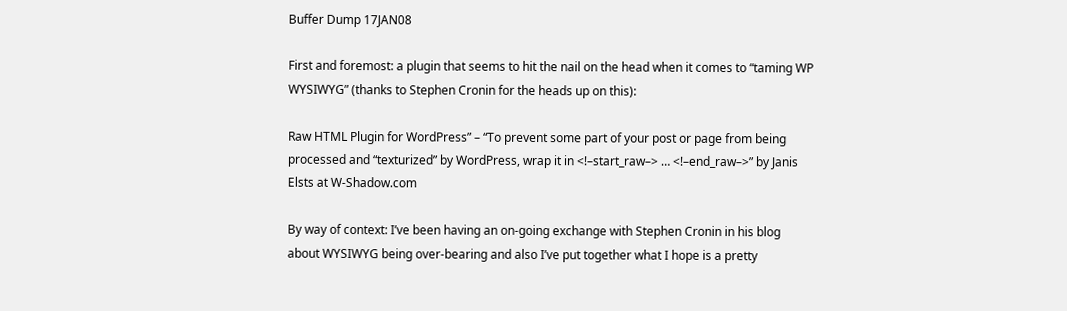Buffer Dump 17JAN08

First and foremost: a plugin that seems to hit the nail on the head when it comes to “taming WP WYSIWYG” (thanks to Stephen Cronin for the heads up on this):

Raw HTML Plugin for WordPress” – “To prevent some part of your post or page from being processed and “texturized” by WordPress, wrap it in <!–start_raw–> … <!–end_raw–>” by Janis Elsts at W-Shadow.com

By way of context: I’ve been having an on-going exchange with Stephen Cronin in his blog about WYSIWYG being over-bearing and also I’ve put together what I hope is a pretty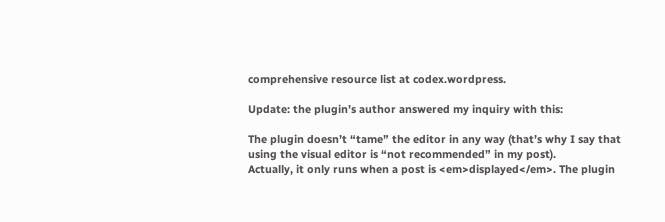comprehensive resource list at codex.wordpress.

Update: the plugin’s author answered my inquiry with this:

The plugin doesn’t “tame” the editor in any way (that’s why I say that using the visual editor is “not recommended” in my post).
Actually, it only runs when a post is <em>displayed</em>. The plugin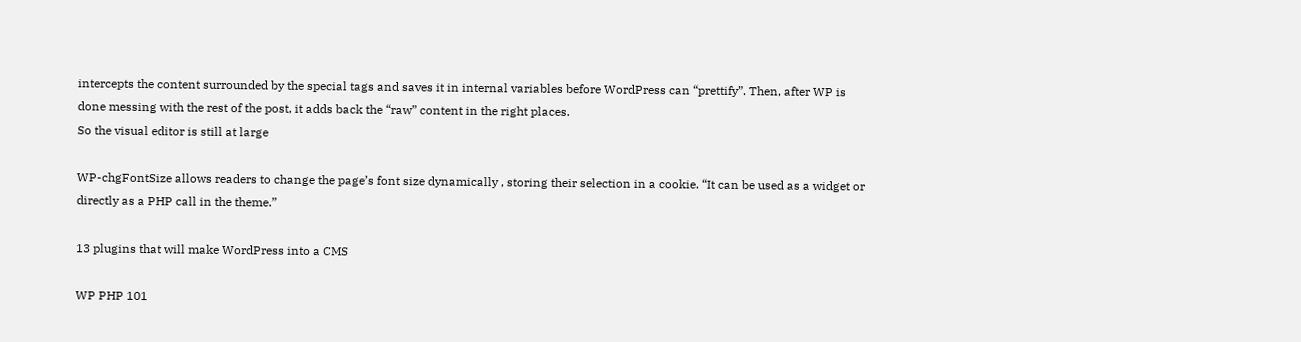intercepts the content surrounded by the special tags and saves it in internal variables before WordPress can “prettify”. Then, after WP is done messing with the rest of the post, it adds back the “raw” content in the right places.
So the visual editor is still at large

WP-chgFontSize allows readers to change the page’s font size dynamically , storing their selection in a cookie. “It can be used as a widget or directly as a PHP call in the theme.”

13 plugins that will make WordPress into a CMS

WP PHP 101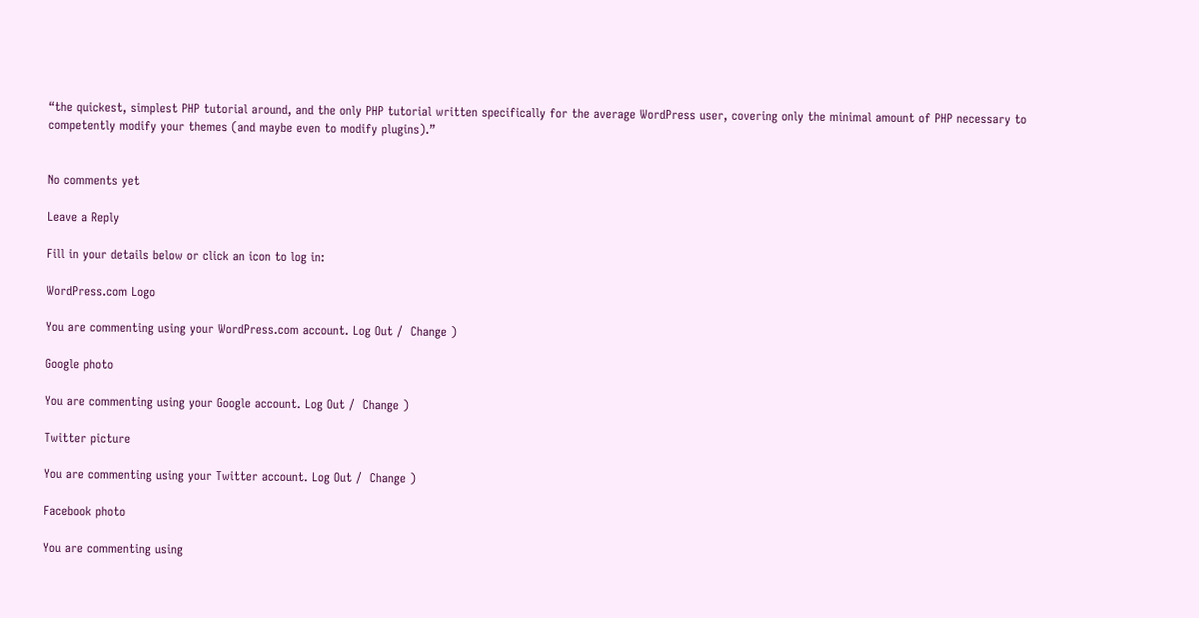“the quickest, simplest PHP tutorial around, and the only PHP tutorial written specifically for the average WordPress user, covering only the minimal amount of PHP necessary to competently modify your themes (and maybe even to modify plugins).”


No comments yet

Leave a Reply

Fill in your details below or click an icon to log in:

WordPress.com Logo

You are commenting using your WordPress.com account. Log Out /  Change )

Google photo

You are commenting using your Google account. Log Out /  Change )

Twitter picture

You are commenting using your Twitter account. Log Out /  Change )

Facebook photo

You are commenting using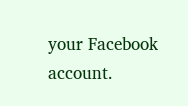your Facebook account.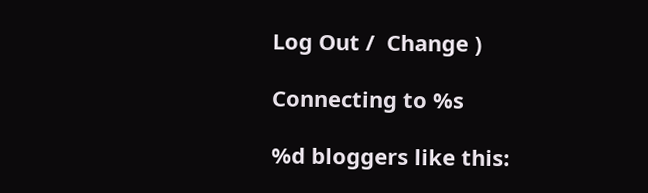Log Out /  Change )

Connecting to %s

%d bloggers like this: